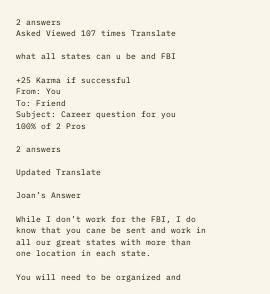2 answers
Asked Viewed 107 times Translate

what all states can u be and FBI

+25 Karma if successful
From: You
To: Friend
Subject: Career question for you
100% of 2 Pros

2 answers

Updated Translate

Joan’s Answer

While I don’t work for the FBI, I do know that you cane be sent and work in all our great states with more than one location in each state.

You will need to be organized and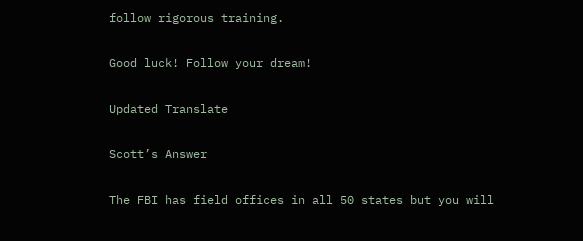follow rigorous training.

Good luck! Follow your dream!

Updated Translate

Scott’s Answer

The FBI has field offices in all 50 states but you will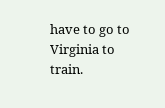have to go to Virginia to train.